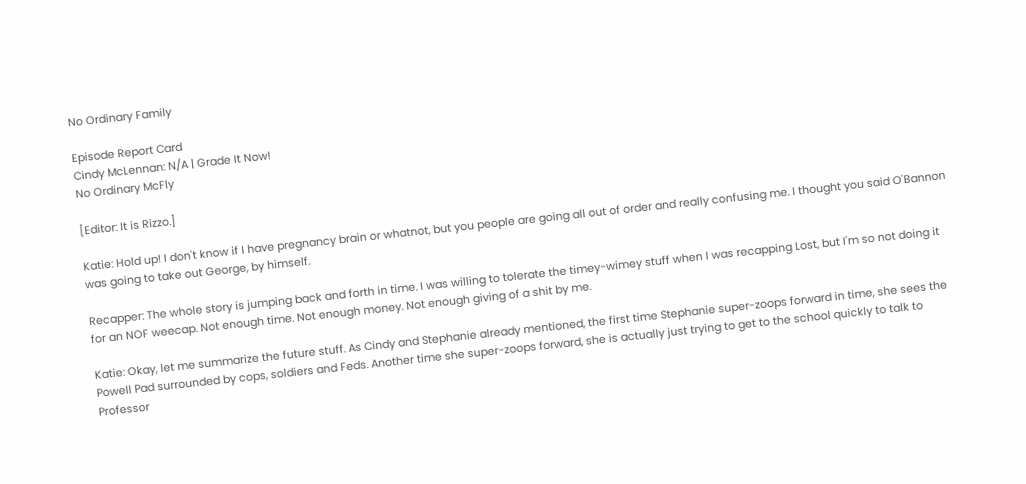No Ordinary Family

Episode Report Card
Cindy McLennan: N/A | Grade It Now!
No Ordinary McFly

[Editor: It is Rizzo.]

Katie: Hold up! I don't know if I have pregnancy brain or whatnot, but you people are going all out of order and really confusing me. I thought you said O'Bannon was going to take out George, by himself.

Recapper: The whole story is jumping back and forth in time. I was willing to tolerate the timey-wimey stuff when I was recapping Lost, but I'm so not doing it for an NOF weecap. Not enough time. Not enough money. Not enough giving of a shit by me.

Katie: Okay, let me summarize the future stuff. As Cindy and Stephanie already mentioned, the first time Stephanie super-zoops forward in time, she sees the Powell Pad surrounded by cops, soldiers and Feds. Another time she super-zoops forward, she is actually just trying to get to the school quickly to talk to Professor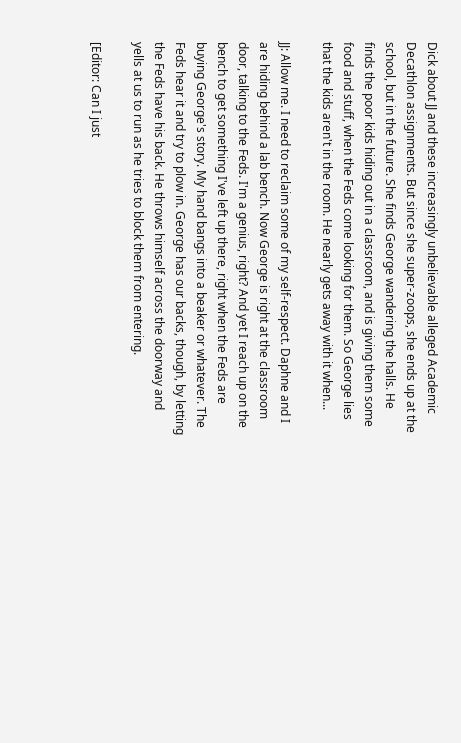Dick about JJ and these increasingly unbelievable alleged Academic Decathlon assignments. But since she super-zoops, she ends up at the school, but in the future. She finds George wandering the halls. He finds the poor kids hiding out in a classroom, and is giving them some food and stuff, when the Feds come looking for them. So George lies that the kids aren't in the room. He nearly gets away with it when...

JJ: Allow me. I need to reclaim some of my self-respect. Daphne and I are hiding behind a lab bench. Now George is right at the classroom door, talking to the Feds. I'm a genius, right? And yet I reach up on the bench to get something I've left up there, right when the Feds are buying George's story. My hand bangs into a beaker or whatever. The Feds hear it and try to plow in. George has our backs, though, by letting the Feds have his back. He throws himself across the doorway and yells at us to run as he tries to block them from entering.

[Editor: Can I just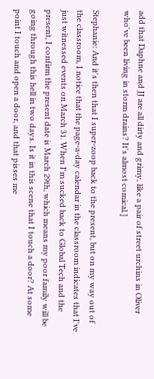add that Daphne and JJ are all dirty and grimy, like a pair of street urchins in Oliver who've been living in storm drains? It's almost comical.]

Stephanie: And it's then that I super-zoop back to the present, but on my way out of the classroom, I notice that the page-a-day calendar in the classroom indicates that I've just witnessed events on March 31. When I'm sucked back to Global Tech and the present, I confirm the present date is March 29th, which means my poor family will be going through this hell in two days. Is it in this scene that I touch a door? At some point I touch and open a door, and that pisses me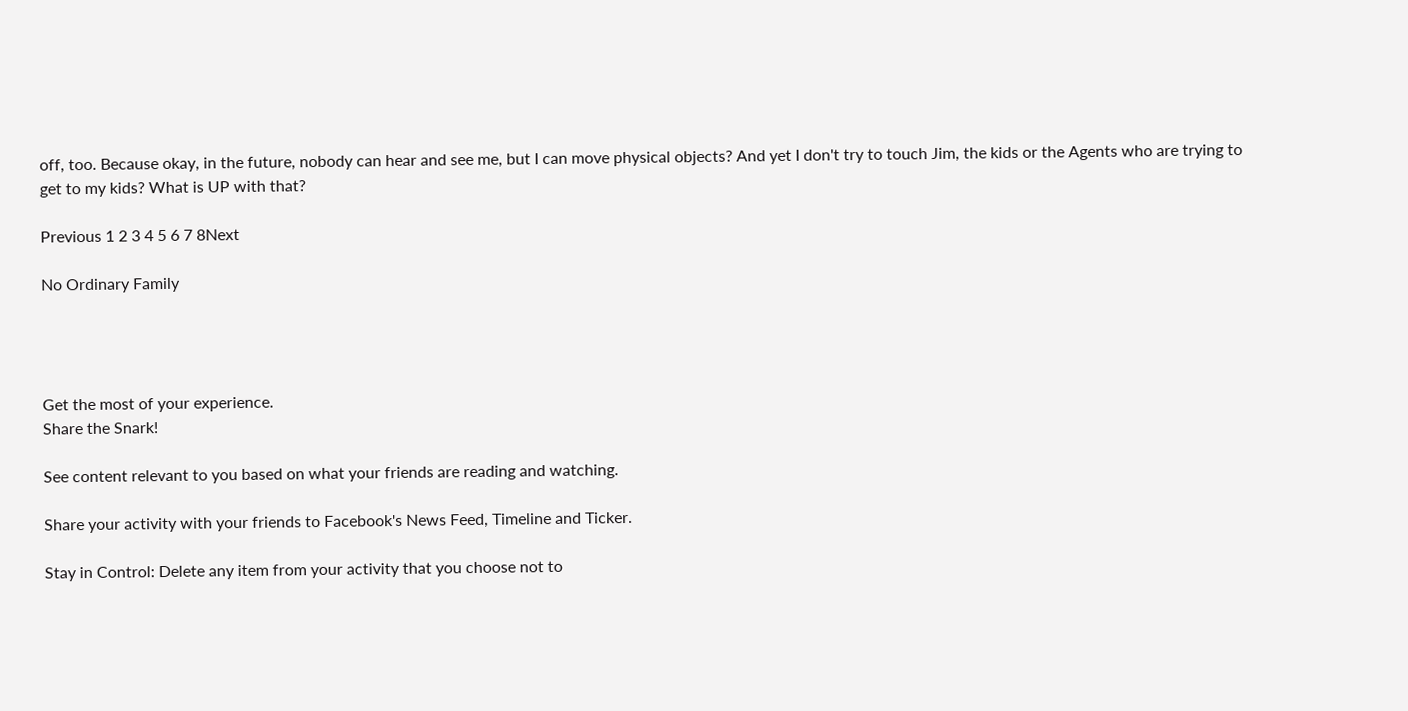off, too. Because okay, in the future, nobody can hear and see me, but I can move physical objects? And yet I don't try to touch Jim, the kids or the Agents who are trying to get to my kids? What is UP with that?

Previous 1 2 3 4 5 6 7 8Next

No Ordinary Family




Get the most of your experience.
Share the Snark!

See content relevant to you based on what your friends are reading and watching.

Share your activity with your friends to Facebook's News Feed, Timeline and Ticker.

Stay in Control: Delete any item from your activity that you choose not to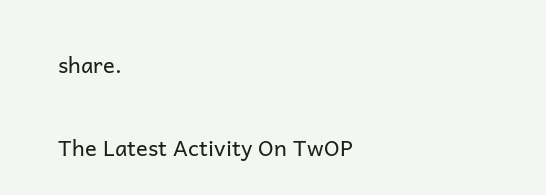share.

The Latest Activity On TwOP